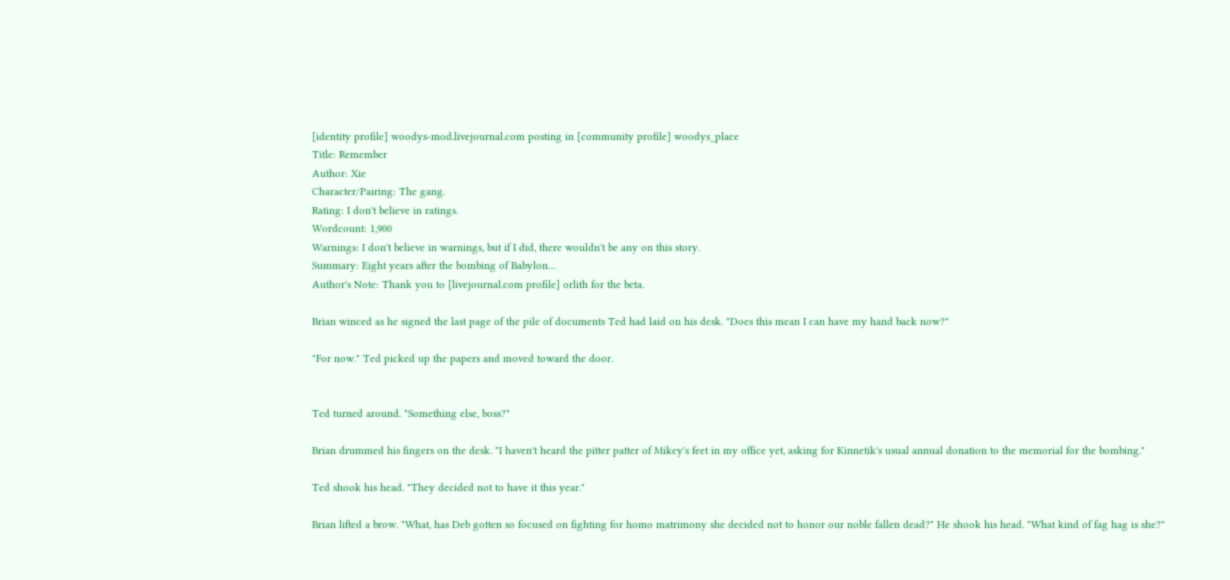[identity profile] woodys-mod.livejournal.com posting in [community profile] woodys_place
Title: Remember
Author: Xie
Character/Pairing: The gang.
Rating: I don't believe in ratings.
Wordcount: 1,900
Warnings: I don't believe in warnings, but if I did, there wouldn't be any on this story.
Summary: Eight years after the bombing of Babylon…
Author's Note: Thank you to [livejournal.com profile] orlith for the beta.

Brian winced as he signed the last page of the pile of documents Ted had laid on his desk. "Does this mean I can have my hand back now?"

"For now." Ted picked up the papers and moved toward the door.


Ted turned around. "Something else, boss?"

Brian drummed his fingers on the desk. "I haven't heard the pitter patter of Mikey's feet in my office yet, asking for Kinnetik's usual annual donation to the memorial for the bombing."

Ted shook his head. "They decided not to have it this year."

Brian lifted a brow. "What, has Deb gotten so focused on fighting for homo matrimony she decided not to honor our noble fallen dead?" He shook his head. "What kind of fag hag is she?"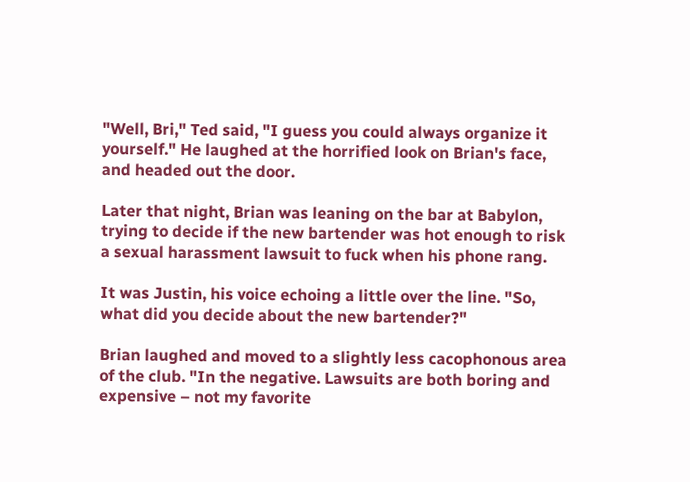"Well, Bri," Ted said, "I guess you could always organize it yourself." He laughed at the horrified look on Brian's face, and headed out the door.

Later that night, Brian was leaning on the bar at Babylon, trying to decide if the new bartender was hot enough to risk a sexual harassment lawsuit to fuck when his phone rang.

It was Justin, his voice echoing a little over the line. "So, what did you decide about the new bartender?"

Brian laughed and moved to a slightly less cacophonous area of the club. "In the negative. Lawsuits are both boring and expensive – not my favorite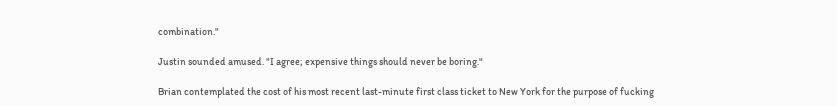combination."

Justin sounded amused. "I agree; expensive things should never be boring."

Brian contemplated the cost of his most recent last-minute first class ticket to New York for the purpose of fucking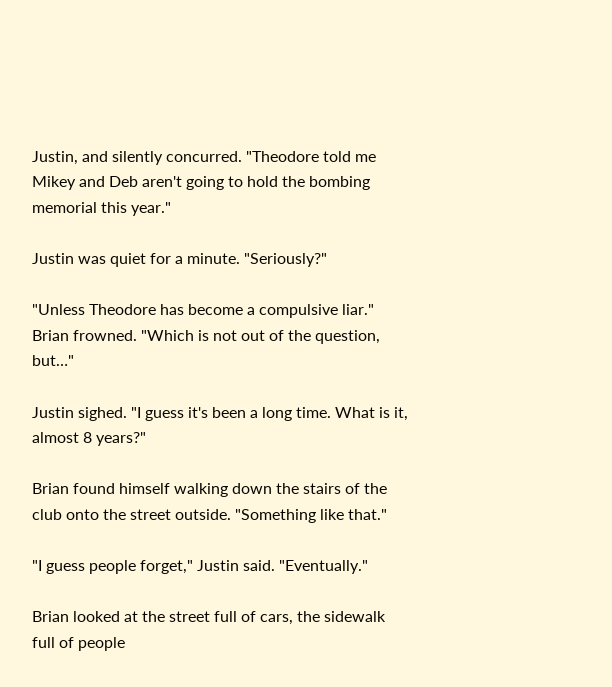Justin, and silently concurred. "Theodore told me Mikey and Deb aren't going to hold the bombing memorial this year."

Justin was quiet for a minute. "Seriously?"

"Unless Theodore has become a compulsive liar." Brian frowned. "Which is not out of the question, but…"

Justin sighed. "I guess it's been a long time. What is it, almost 8 years?"

Brian found himself walking down the stairs of the club onto the street outside. "Something like that."

"I guess people forget," Justin said. "Eventually."

Brian looked at the street full of cars, the sidewalk full of people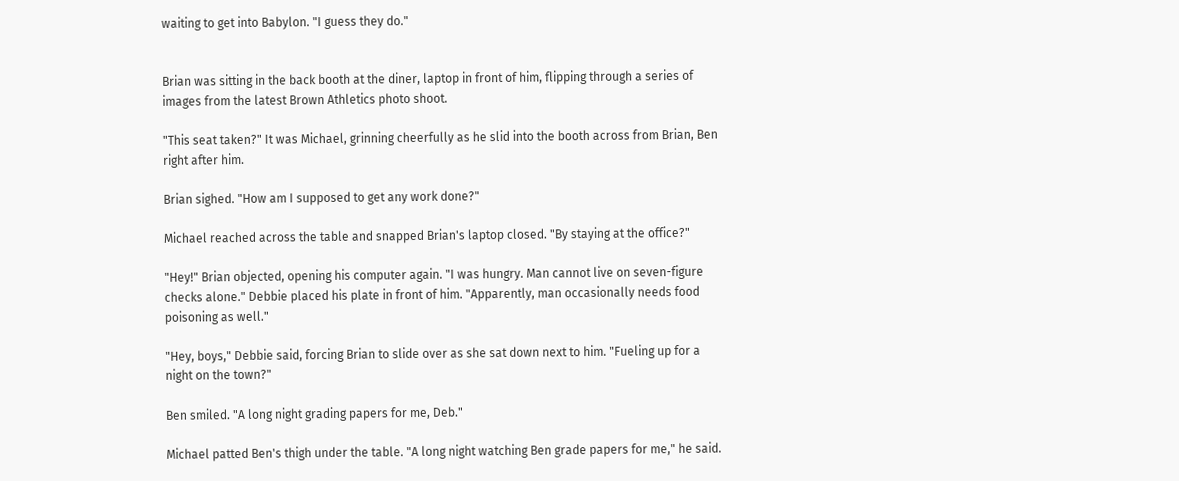waiting to get into Babylon. "I guess they do."


Brian was sitting in the back booth at the diner, laptop in front of him, flipping through a series of images from the latest Brown Athletics photo shoot.

"This seat taken?" It was Michael, grinning cheerfully as he slid into the booth across from Brian, Ben right after him.

Brian sighed. "How am I supposed to get any work done?"

Michael reached across the table and snapped Brian's laptop closed. "By staying at the office?"

"Hey!" Brian objected, opening his computer again. "I was hungry. Man cannot live on seven-figure checks alone." Debbie placed his plate in front of him. "Apparently, man occasionally needs food poisoning as well."

"Hey, boys," Debbie said, forcing Brian to slide over as she sat down next to him. "Fueling up for a night on the town?"

Ben smiled. "A long night grading papers for me, Deb."

Michael patted Ben's thigh under the table. "A long night watching Ben grade papers for me," he said.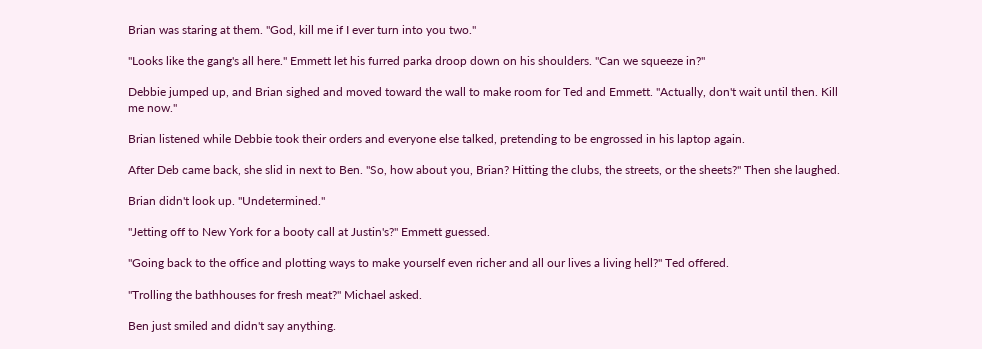Brian was staring at them. "God, kill me if I ever turn into you two."

"Looks like the gang's all here." Emmett let his furred parka droop down on his shoulders. "Can we squeeze in?"

Debbie jumped up, and Brian sighed and moved toward the wall to make room for Ted and Emmett. "Actually, don't wait until then. Kill me now."

Brian listened while Debbie took their orders and everyone else talked, pretending to be engrossed in his laptop again.

After Deb came back, she slid in next to Ben. "So, how about you, Brian? Hitting the clubs, the streets, or the sheets?" Then she laughed.

Brian didn't look up. "Undetermined."

"Jetting off to New York for a booty call at Justin's?" Emmett guessed.

"Going back to the office and plotting ways to make yourself even richer and all our lives a living hell?" Ted offered.

"Trolling the bathhouses for fresh meat?" Michael asked.

Ben just smiled and didn't say anything.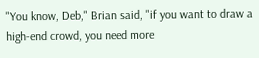"You know, Deb," Brian said, "if you want to draw a high-end crowd, you need more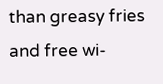than greasy fries and free wi-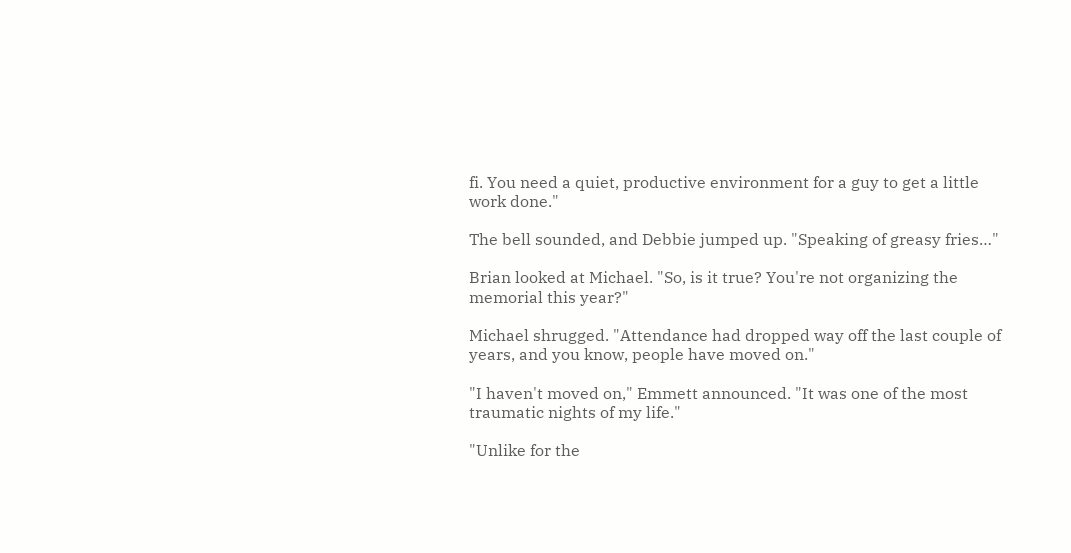fi. You need a quiet, productive environment for a guy to get a little work done."

The bell sounded, and Debbie jumped up. "Speaking of greasy fries…"

Brian looked at Michael. "So, is it true? You're not organizing the memorial this year?"

Michael shrugged. "Attendance had dropped way off the last couple of years, and you know, people have moved on."

"I haven't moved on," Emmett announced. "It was one of the most traumatic nights of my life."

"Unlike for the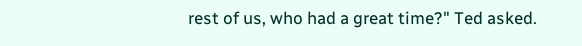rest of us, who had a great time?" Ted asked.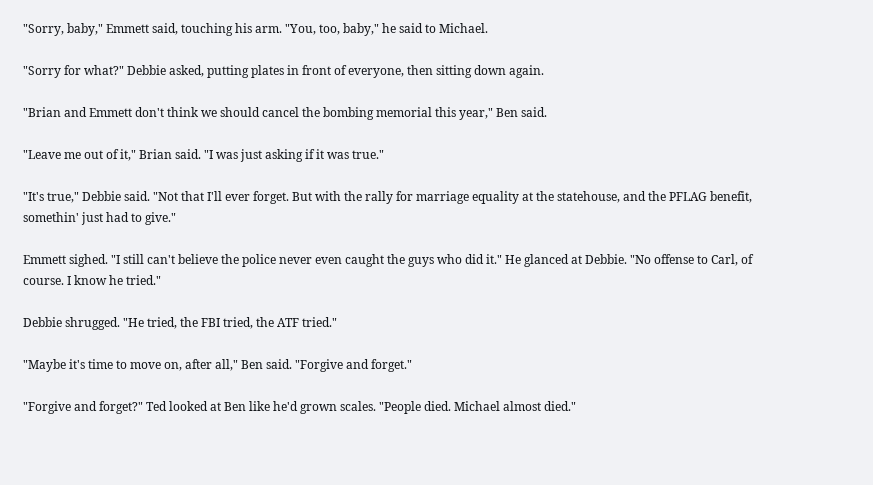"Sorry, baby," Emmett said, touching his arm. "You, too, baby," he said to Michael.

"Sorry for what?" Debbie asked, putting plates in front of everyone, then sitting down again.

"Brian and Emmett don't think we should cancel the bombing memorial this year," Ben said.

"Leave me out of it," Brian said. "I was just asking if it was true."

"It's true," Debbie said. "Not that I'll ever forget. But with the rally for marriage equality at the statehouse, and the PFLAG benefit, somethin' just had to give."

Emmett sighed. "I still can't believe the police never even caught the guys who did it." He glanced at Debbie. "No offense to Carl, of course. I know he tried."

Debbie shrugged. "He tried, the FBI tried, the ATF tried."

"Maybe it's time to move on, after all," Ben said. "Forgive and forget."

"Forgive and forget?" Ted looked at Ben like he'd grown scales. "People died. Michael almost died."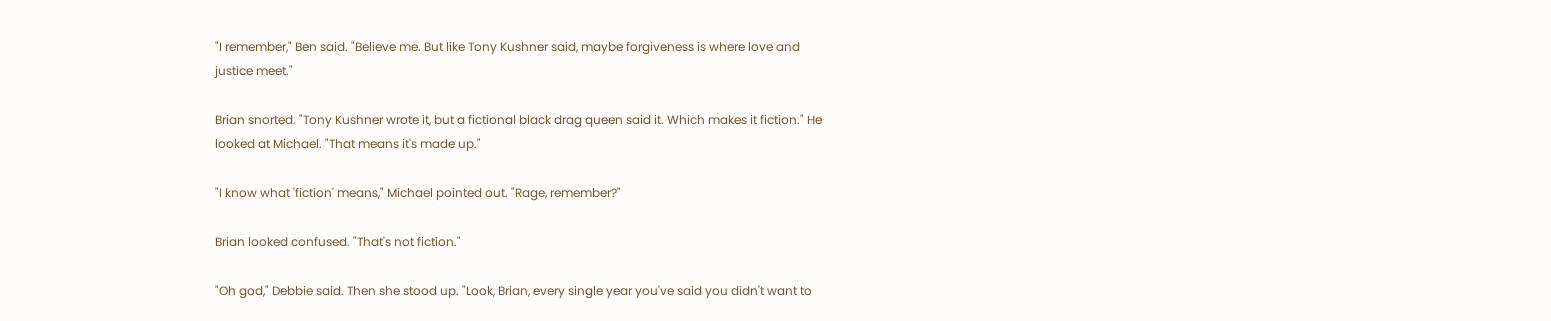"I remember," Ben said. "Believe me. But like Tony Kushner said, maybe forgiveness is where love and justice meet."

Brian snorted. "Tony Kushner wrote it, but a fictional black drag queen said it. Which makes it fiction." He looked at Michael. "That means it's made up."

"I know what 'fiction' means," Michael pointed out. "Rage, remember?"

Brian looked confused. "That's not fiction."

"Oh god," Debbie said. Then she stood up. "Look, Brian, every single year you've said you didn't want to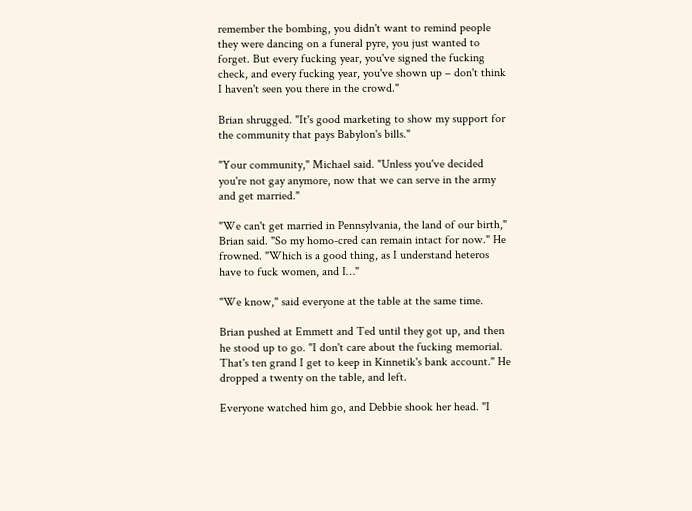remember the bombing, you didn't want to remind people they were dancing on a funeral pyre, you just wanted to forget. But every fucking year, you've signed the fucking check, and every fucking year, you've shown up – don't think I haven't seen you there in the crowd."

Brian shrugged. "It's good marketing to show my support for the community that pays Babylon's bills."

"Your community," Michael said. "Unless you've decided you're not gay anymore, now that we can serve in the army and get married."

"We can't get married in Pennsylvania, the land of our birth," Brian said. "So my homo-cred can remain intact for now." He frowned. "Which is a good thing, as I understand heteros have to fuck women, and I…"

"We know," said everyone at the table at the same time.

Brian pushed at Emmett and Ted until they got up, and then he stood up to go. "I don't care about the fucking memorial. That's ten grand I get to keep in Kinnetik's bank account." He dropped a twenty on the table, and left.

Everyone watched him go, and Debbie shook her head. "I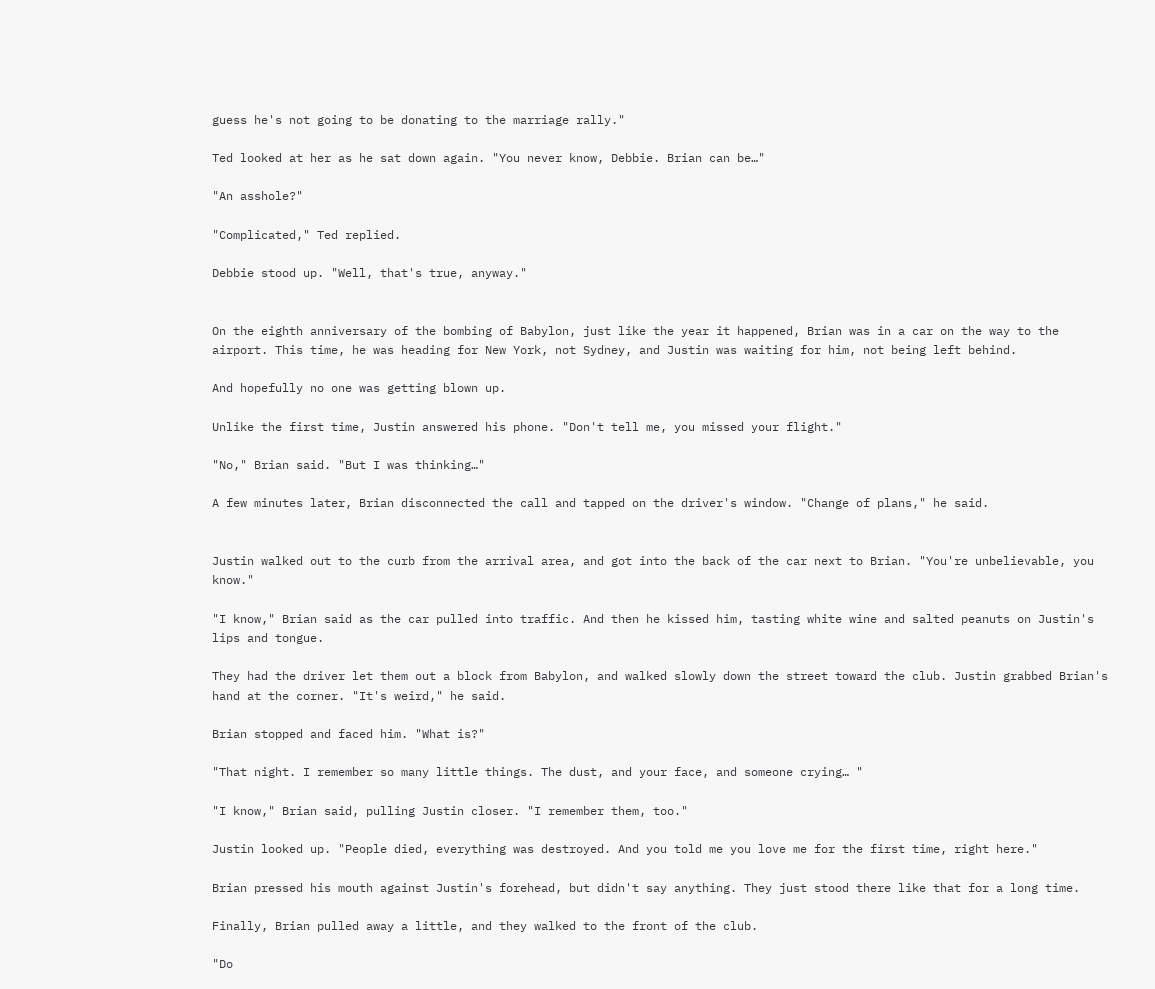guess he's not going to be donating to the marriage rally."

Ted looked at her as he sat down again. "You never know, Debbie. Brian can be…"

"An asshole?"

"Complicated," Ted replied.

Debbie stood up. "Well, that's true, anyway."


On the eighth anniversary of the bombing of Babylon, just like the year it happened, Brian was in a car on the way to the airport. This time, he was heading for New York, not Sydney, and Justin was waiting for him, not being left behind.

And hopefully no one was getting blown up.

Unlike the first time, Justin answered his phone. "Don't tell me, you missed your flight."

"No," Brian said. "But I was thinking…"

A few minutes later, Brian disconnected the call and tapped on the driver's window. "Change of plans," he said.


Justin walked out to the curb from the arrival area, and got into the back of the car next to Brian. "You're unbelievable, you know."

"I know," Brian said as the car pulled into traffic. And then he kissed him, tasting white wine and salted peanuts on Justin's lips and tongue.

They had the driver let them out a block from Babylon, and walked slowly down the street toward the club. Justin grabbed Brian's hand at the corner. "It's weird," he said.

Brian stopped and faced him. "What is?"

"That night. I remember so many little things. The dust, and your face, and someone crying… "

"I know," Brian said, pulling Justin closer. "I remember them, too."

Justin looked up. "People died, everything was destroyed. And you told me you love me for the first time, right here."

Brian pressed his mouth against Justin's forehead, but didn't say anything. They just stood there like that for a long time.

Finally, Brian pulled away a little, and they walked to the front of the club.

"Do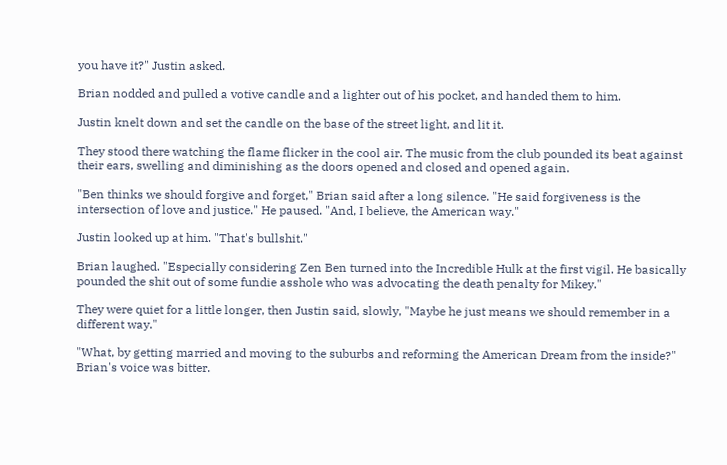you have it?" Justin asked.

Brian nodded and pulled a votive candle and a lighter out of his pocket, and handed them to him.

Justin knelt down and set the candle on the base of the street light, and lit it.

They stood there watching the flame flicker in the cool air. The music from the club pounded its beat against their ears, swelling and diminishing as the doors opened and closed and opened again.

"Ben thinks we should forgive and forget," Brian said after a long silence. "He said forgiveness is the intersection of love and justice." He paused. "And, I believe, the American way."

Justin looked up at him. "That's bullshit."

Brian laughed. "Especially considering Zen Ben turned into the Incredible Hulk at the first vigil. He basically pounded the shit out of some fundie asshole who was advocating the death penalty for Mikey."

They were quiet for a little longer, then Justin said, slowly, "Maybe he just means we should remember in a different way."

"What, by getting married and moving to the suburbs and reforming the American Dream from the inside?" Brian's voice was bitter.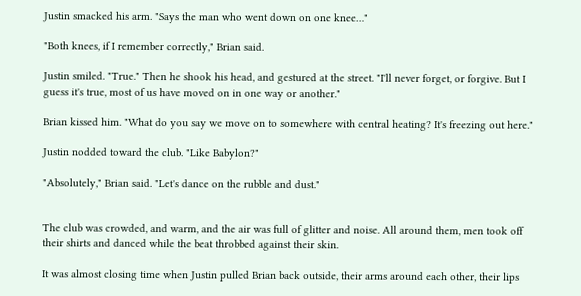Justin smacked his arm. "Says the man who went down on one knee…"

"Both knees, if I remember correctly," Brian said.

Justin smiled. "True." Then he shook his head, and gestured at the street. "I'll never forget, or forgive. But I guess it's true, most of us have moved on in one way or another."

Brian kissed him. "What do you say we move on to somewhere with central heating? It's freezing out here."

Justin nodded toward the club. "Like Babylon?"

"Absolutely," Brian said. "Let's dance on the rubble and dust."


The club was crowded, and warm, and the air was full of glitter and noise. All around them, men took off their shirts and danced while the beat throbbed against their skin.

It was almost closing time when Justin pulled Brian back outside, their arms around each other, their lips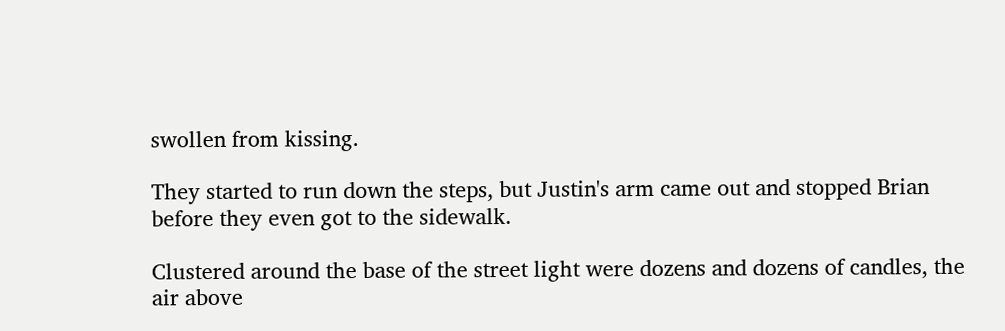swollen from kissing.

They started to run down the steps, but Justin's arm came out and stopped Brian before they even got to the sidewalk.

Clustered around the base of the street light were dozens and dozens of candles, the air above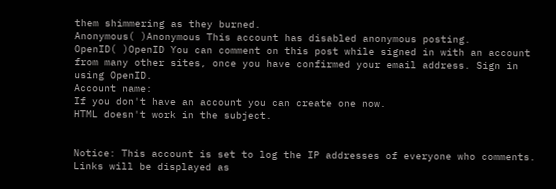them shimmering as they burned.
Anonymous( )Anonymous This account has disabled anonymous posting.
OpenID( )OpenID You can comment on this post while signed in with an account from many other sites, once you have confirmed your email address. Sign in using OpenID.
Account name:
If you don't have an account you can create one now.
HTML doesn't work in the subject.


Notice: This account is set to log the IP addresses of everyone who comments.
Links will be displayed as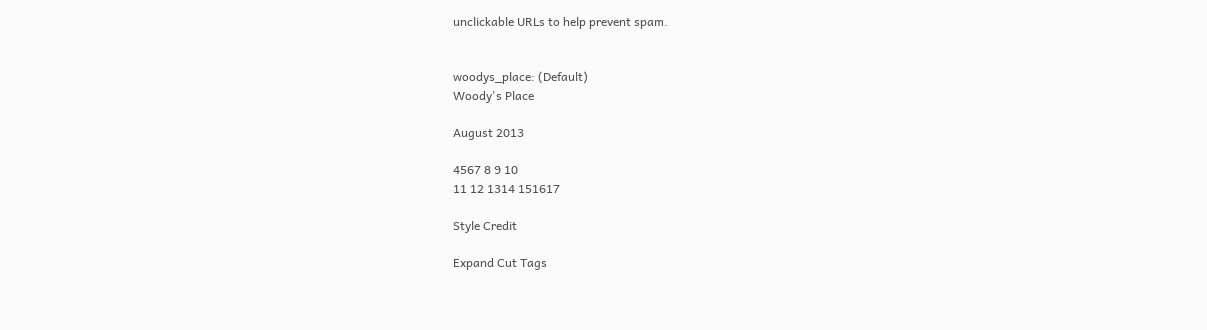unclickable URLs to help prevent spam.


woodys_place: (Default)
Woody's Place

August 2013

4567 8 9 10
11 12 1314 151617

Style Credit

Expand Cut Tags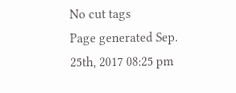No cut tags
Page generated Sep. 25th, 2017 08:25 pm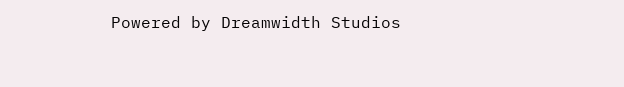Powered by Dreamwidth Studios